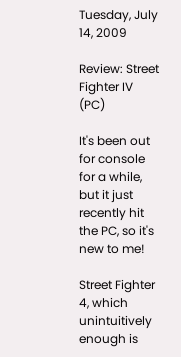Tuesday, July 14, 2009

Review: Street Fighter IV (PC)

It's been out for console for a while, but it just recently hit the PC, so it's new to me!

Street Fighter 4, which unintuitively enough is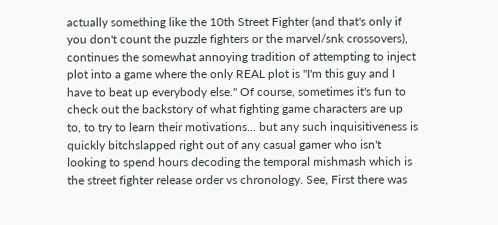actually something like the 10th Street Fighter (and that's only if you don't count the puzzle fighters or the marvel/snk crossovers), continues the somewhat annoying tradition of attempting to inject plot into a game where the only REAL plot is "I'm this guy and I have to beat up everybody else." Of course, sometimes it's fun to check out the backstory of what fighting game characters are up to, to try to learn their motivations... but any such inquisitiveness is quickly bitchslapped right out of any casual gamer who isn't looking to spend hours decoding the temporal mishmash which is the street fighter release order vs chronology. See, First there was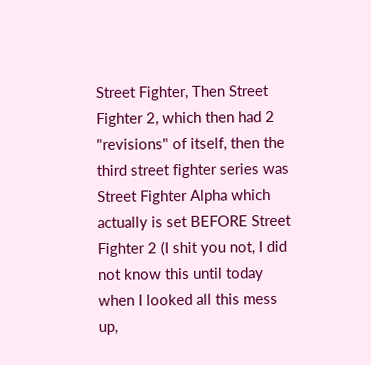Street Fighter, Then Street Fighter 2, which then had 2 "revisions" of itself, then the third street fighter series was Street Fighter Alpha which actually is set BEFORE Street Fighter 2 (I shit you not, I did not know this until today when I looked all this mess up,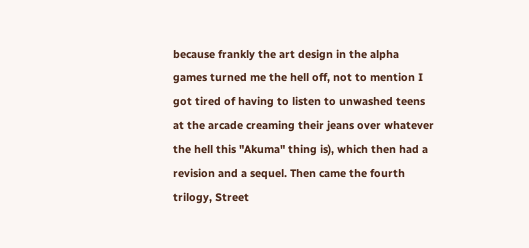because frankly the art design in the alpha games turned me the hell off, not to mention I got tired of having to listen to unwashed teens at the arcade creaming their jeans over whatever the hell this "Akuma" thing is), which then had a revision and a sequel. Then came the fourth trilogy, Street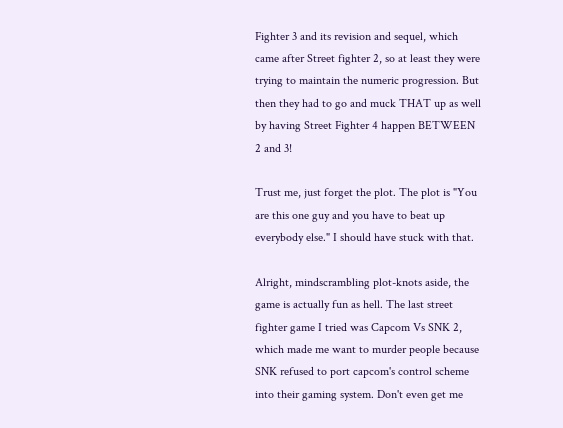Fighter 3 and its revision and sequel, which came after Street fighter 2, so at least they were trying to maintain the numeric progression. But then they had to go and muck THAT up as well by having Street Fighter 4 happen BETWEEN 2 and 3!

Trust me, just forget the plot. The plot is "You are this one guy and you have to beat up everybody else." I should have stuck with that.

Alright, mindscrambling plot-knots aside, the game is actually fun as hell. The last street fighter game I tried was Capcom Vs SNK 2, which made me want to murder people because SNK refused to port capcom's control scheme into their gaming system. Don't even get me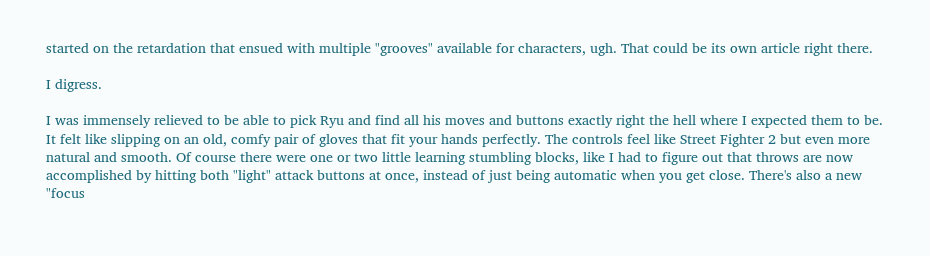started on the retardation that ensued with multiple "grooves" available for characters, ugh. That could be its own article right there.

I digress.

I was immensely relieved to be able to pick Ryu and find all his moves and buttons exactly right the hell where I expected them to be. It felt like slipping on an old, comfy pair of gloves that fit your hands perfectly. The controls feel like Street Fighter 2 but even more natural and smooth. Of course there were one or two little learning stumbling blocks, like I had to figure out that throws are now accomplished by hitting both "light" attack buttons at once, instead of just being automatic when you get close. There's also a new "focus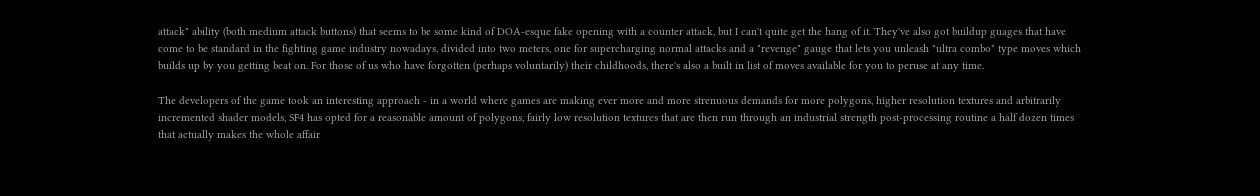attack" ability (both medium attack buttons) that seems to be some kind of DOA-esque fake opening with a counter attack, but I can't quite get the hang of it. They've also got buildup guages that have come to be standard in the fighting game industry nowadays, divided into two meters, one for supercharging normal attacks and a "revenge" gauge that lets you unleash "ultra combo" type moves which builds up by you getting beat on. For those of us who have forgotten (perhaps voluntarily) their childhoods, there's also a built in list of moves available for you to peruse at any time.

The developers of the game took an interesting approach - in a world where games are making ever more and more strenuous demands for more polygons, higher resolution textures and arbitrarily incremented shader models, SF4 has opted for a reasonable amount of polygons, fairly low resolution textures that are then run through an industrial strength post-processing routine a half dozen times that actually makes the whole affair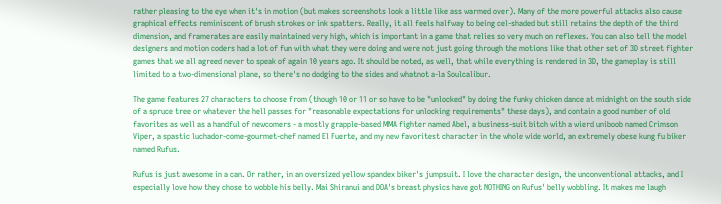rather pleasing to the eye when it's in motion (but makes screenshots look a little like ass warmed over). Many of the more powerful attacks also cause graphical effects reminiscent of brush strokes or ink spatters. Really, it all feels halfway to being cel-shaded but still retains the depth of the third dimension, and framerates are easily maintained very high, which is important in a game that relies so very much on reflexes. You can also tell the model designers and motion coders had a lot of fun with what they were doing and were not just going through the motions like that other set of 3D street fighter games that we all agreed never to speak of again 10 years ago. It should be noted, as well, that while everything is rendered in 3D, the gameplay is still limited to a two-dimensional plane, so there's no dodging to the sides and whatnot a-la Soulcalibur.

The game features 27 characters to choose from (though 10 or 11 or so have to be "unlocked" by doing the funky chicken dance at midnight on the south side of a spruce tree or whatever the hell passes for "reasonable expectations for unlocking requirements" these days), and contain a good number of old favorites as well as a handful of newcomers - a mostly grapple-based MMA fighter named Abel, a business-suit bitch with a wierd uniboob named Crimson Viper, a spastic luchador-come-gourmet-chef named El Fuerte, and my new favoritest character in the whole wide world, an extremely obese kung fu biker named Rufus.

Rufus is just awesome in a can. Or rather, in an oversized yellow spandex biker's jumpsuit. I love the character design, the unconventional attacks, and I especially love how they chose to wobble his belly. Mai Shiranui and DOA's breast physics have got NOTHING on Rufus' belly wobbling. It makes me laugh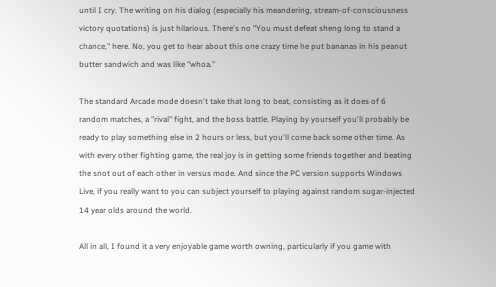until I cry. The writing on his dialog (especially his meandering, stream-of-consciousness victory quotations) is just hilarious. There's no "You must defeat sheng long to stand a chance," here. No, you get to hear about this one crazy time he put bananas in his peanut butter sandwich and was like "whoa."

The standard Arcade mode doesn't take that long to beat, consisting as it does of 6 random matches, a "rival" fight, and the boss battle. Playing by yourself you'll probably be ready to play something else in 2 hours or less, but you'll come back some other time. As with every other fighting game, the real joy is in getting some friends together and beating the snot out of each other in versus mode. And since the PC version supports Windows Live, if you really want to you can subject yourself to playing against random sugar-injected 14 year olds around the world.

All in all, I found it a very enjoyable game worth owning, particularly if you game with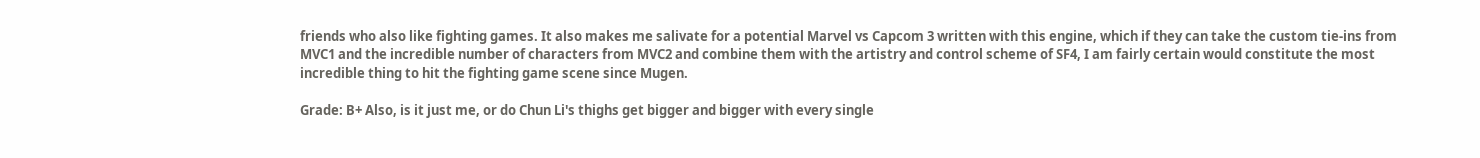friends who also like fighting games. It also makes me salivate for a potential Marvel vs Capcom 3 written with this engine, which if they can take the custom tie-ins from MVC1 and the incredible number of characters from MVC2 and combine them with the artistry and control scheme of SF4, I am fairly certain would constitute the most incredible thing to hit the fighting game scene since Mugen.

Grade: B+ Also, is it just me, or do Chun Li's thighs get bigger and bigger with every single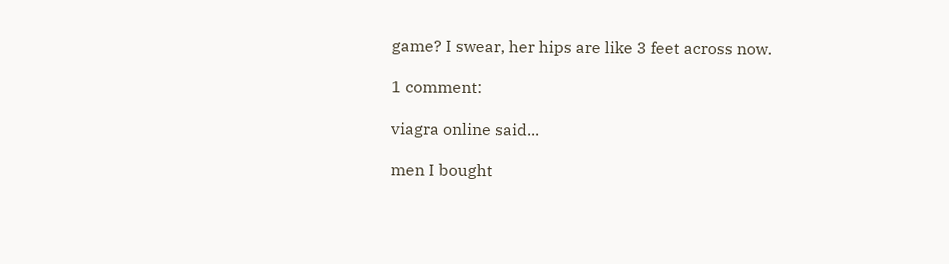game? I swear, her hips are like 3 feet across now.

1 comment:

viagra online said...

men I bought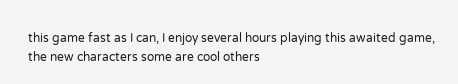this game fast as I can, I enjoy several hours playing this awaited game, the new characters some are cool others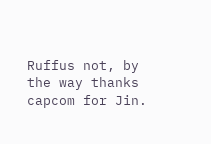Ruffus not, by the way thanks capcom for Jin.